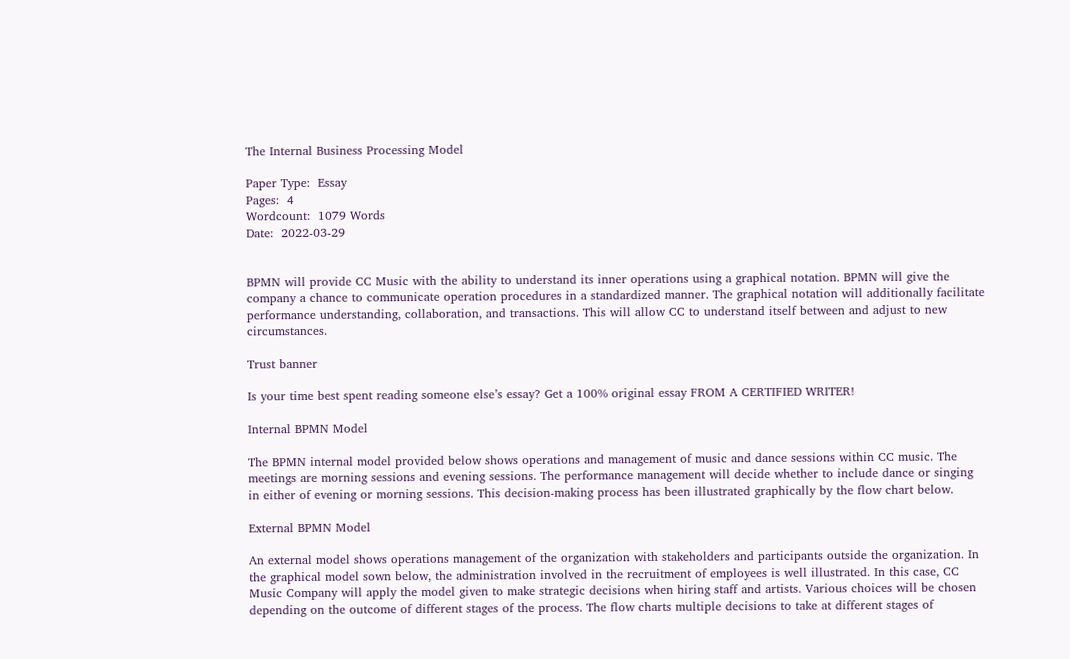The Internal Business Processing Model

Paper Type:  Essay
Pages:  4
Wordcount:  1079 Words
Date:  2022-03-29


BPMN will provide CC Music with the ability to understand its inner operations using a graphical notation. BPMN will give the company a chance to communicate operation procedures in a standardized manner. The graphical notation will additionally facilitate performance understanding, collaboration, and transactions. This will allow CC to understand itself between and adjust to new circumstances.

Trust banner

Is your time best spent reading someone else’s essay? Get a 100% original essay FROM A CERTIFIED WRITER!

Internal BPMN Model

The BPMN internal model provided below shows operations and management of music and dance sessions within CC music. The meetings are morning sessions and evening sessions. The performance management will decide whether to include dance or singing in either of evening or morning sessions. This decision-making process has been illustrated graphically by the flow chart below.

External BPMN Model

An external model shows operations management of the organization with stakeholders and participants outside the organization. In the graphical model sown below, the administration involved in the recruitment of employees is well illustrated. In this case, CC Music Company will apply the model given to make strategic decisions when hiring staff and artists. Various choices will be chosen depending on the outcome of different stages of the process. The flow charts multiple decisions to take at different stages of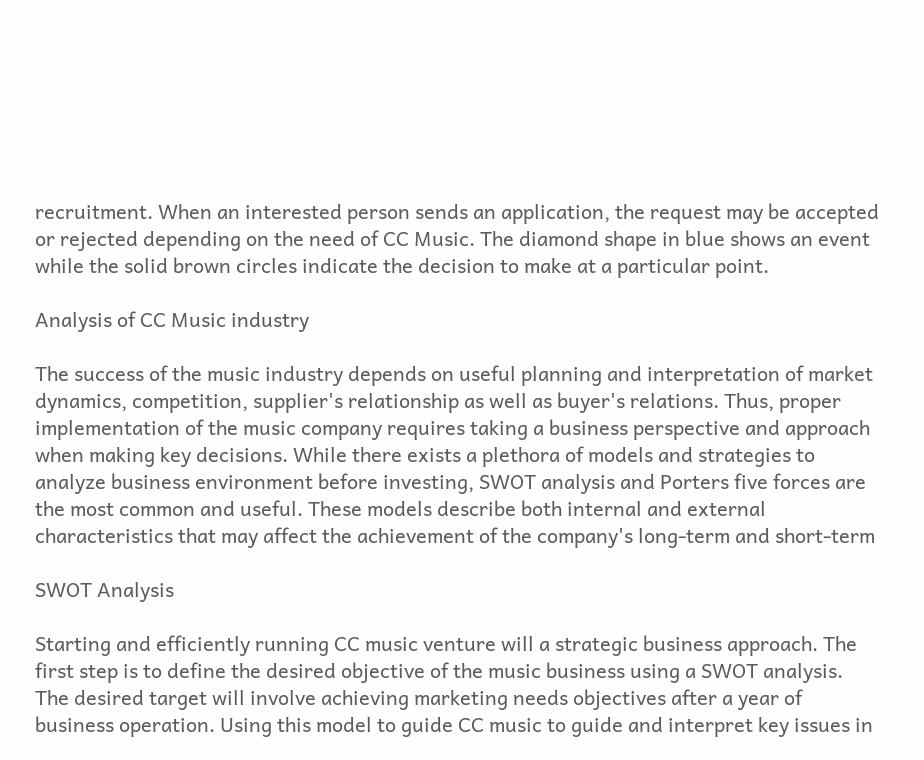recruitment. When an interested person sends an application, the request may be accepted or rejected depending on the need of CC Music. The diamond shape in blue shows an event while the solid brown circles indicate the decision to make at a particular point.

Analysis of CC Music industry

The success of the music industry depends on useful planning and interpretation of market dynamics, competition, supplier's relationship as well as buyer's relations. Thus, proper implementation of the music company requires taking a business perspective and approach when making key decisions. While there exists a plethora of models and strategies to analyze business environment before investing, SWOT analysis and Porters five forces are the most common and useful. These models describe both internal and external characteristics that may affect the achievement of the company's long-term and short-term

SWOT Analysis

Starting and efficiently running CC music venture will a strategic business approach. The first step is to define the desired objective of the music business using a SWOT analysis. The desired target will involve achieving marketing needs objectives after a year of business operation. Using this model to guide CC music to guide and interpret key issues in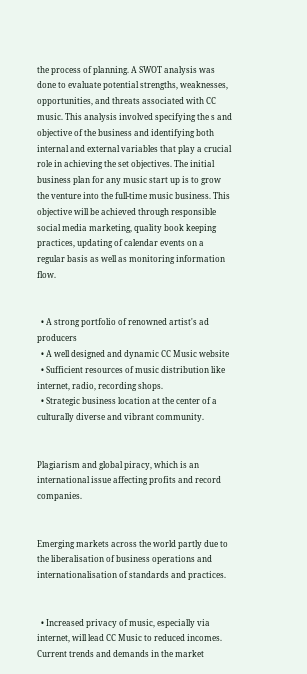the process of planning. A SWOT analysis was done to evaluate potential strengths, weaknesses, opportunities, and threats associated with CC music. This analysis involved specifying the s and objective of the business and identifying both internal and external variables that play a crucial role in achieving the set objectives. The initial business plan for any music start up is to grow the venture into the full-time music business. This objective will be achieved through responsible social media marketing, quality book keeping practices, updating of calendar events on a regular basis as well as monitoring information flow.


  • A strong portfolio of renowned artist's ad producers
  • A well designed and dynamic CC Music website
  • Sufficient resources of music distribution like internet, radio, recording shops.
  • Strategic business location at the center of a culturally diverse and vibrant community.


Plagiarism and global piracy, which is an international issue affecting profits and record companies.


Emerging markets across the world partly due to the liberalisation of business operations and internationalisation of standards and practices.


  • Increased privacy of music, especially via internet, will lead CC Music to reduced incomes. Current trends and demands in the market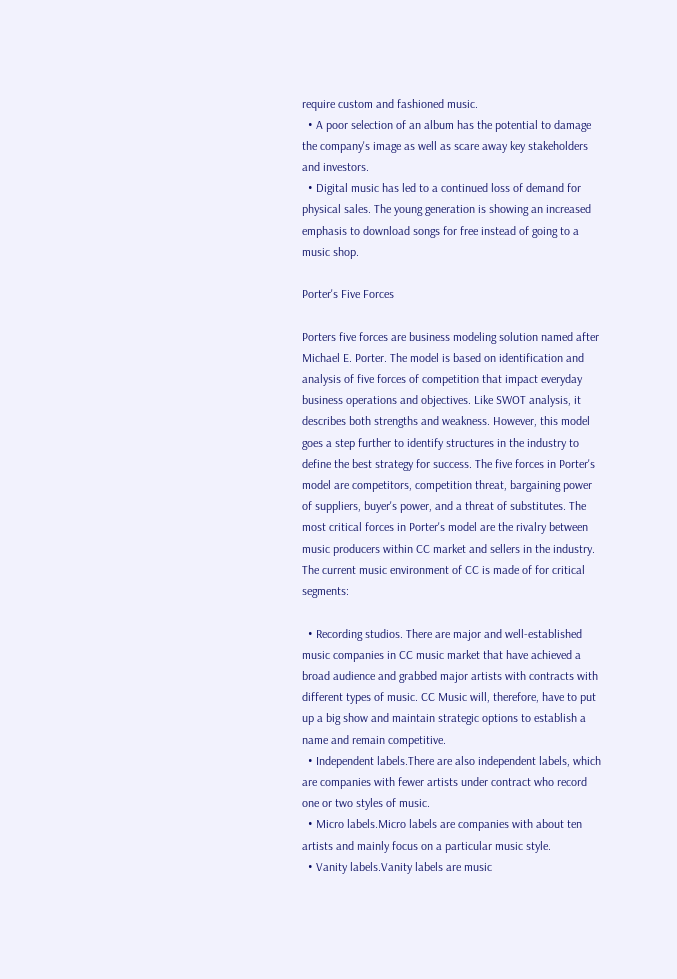require custom and fashioned music.
  • A poor selection of an album has the potential to damage the company's image as well as scare away key stakeholders and investors.
  • Digital music has led to a continued loss of demand for physical sales. The young generation is showing an increased emphasis to download songs for free instead of going to a music shop.

Porter's Five Forces

Porters five forces are business modeling solution named after Michael E. Porter. The model is based on identification and analysis of five forces of competition that impact everyday business operations and objectives. Like SWOT analysis, it describes both strengths and weakness. However, this model goes a step further to identify structures in the industry to define the best strategy for success. The five forces in Porter's model are competitors, competition threat, bargaining power of suppliers, buyer's power, and a threat of substitutes. The most critical forces in Porter's model are the rivalry between music producers within CC market and sellers in the industry. The current music environment of CC is made of for critical segments:

  • Recording studios. There are major and well-established music companies in CC music market that have achieved a broad audience and grabbed major artists with contracts with different types of music. CC Music will, therefore, have to put up a big show and maintain strategic options to establish a name and remain competitive.
  • Independent labels.There are also independent labels, which are companies with fewer artists under contract who record one or two styles of music.
  • Micro labels.Micro labels are companies with about ten artists and mainly focus on a particular music style.
  • Vanity labels.Vanity labels are music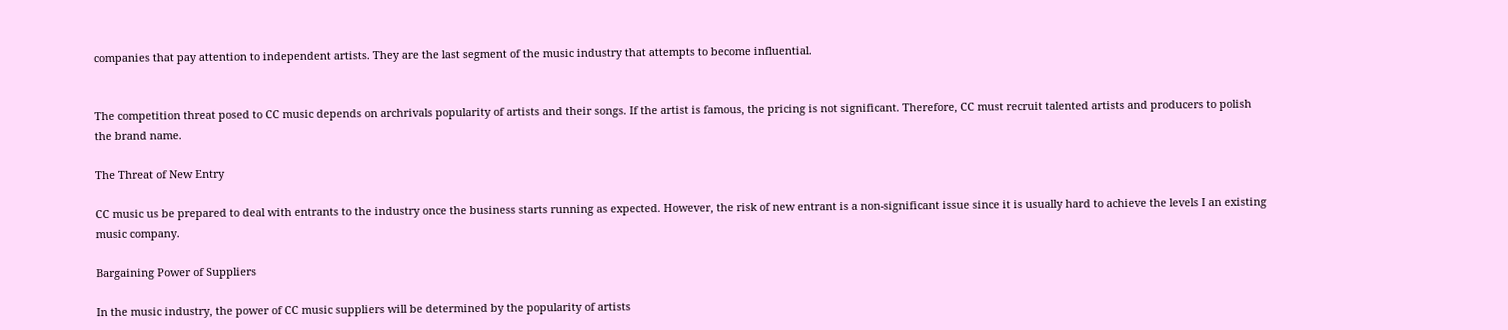companies that pay attention to independent artists. They are the last segment of the music industry that attempts to become influential.


The competition threat posed to CC music depends on archrivals popularity of artists and their songs. If the artist is famous, the pricing is not significant. Therefore, CC must recruit talented artists and producers to polish the brand name.

The Threat of New Entry

CC music us be prepared to deal with entrants to the industry once the business starts running as expected. However, the risk of new entrant is a non-significant issue since it is usually hard to achieve the levels I an existing music company.

Bargaining Power of Suppliers

In the music industry, the power of CC music suppliers will be determined by the popularity of artists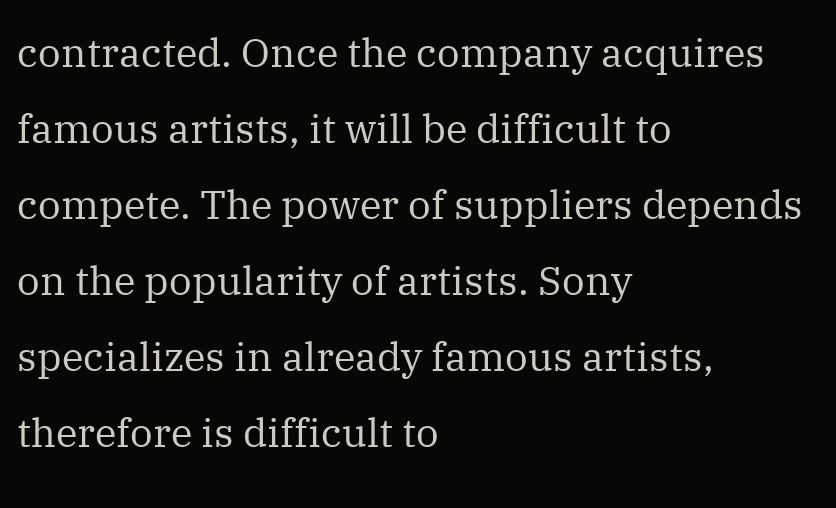contracted. Once the company acquires famous artists, it will be difficult to compete. The power of suppliers depends on the popularity of artists. Sony specializes in already famous artists, therefore is difficult to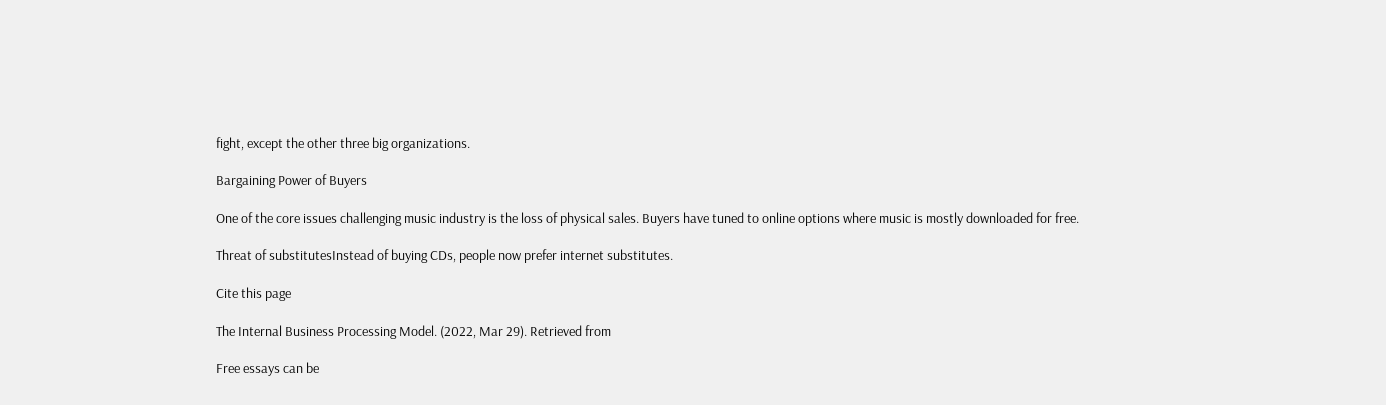fight, except the other three big organizations.

Bargaining Power of Buyers

One of the core issues challenging music industry is the loss of physical sales. Buyers have tuned to online options where music is mostly downloaded for free.

Threat of substitutesInstead of buying CDs, people now prefer internet substitutes.

Cite this page

The Internal Business Processing Model. (2022, Mar 29). Retrieved from

Free essays can be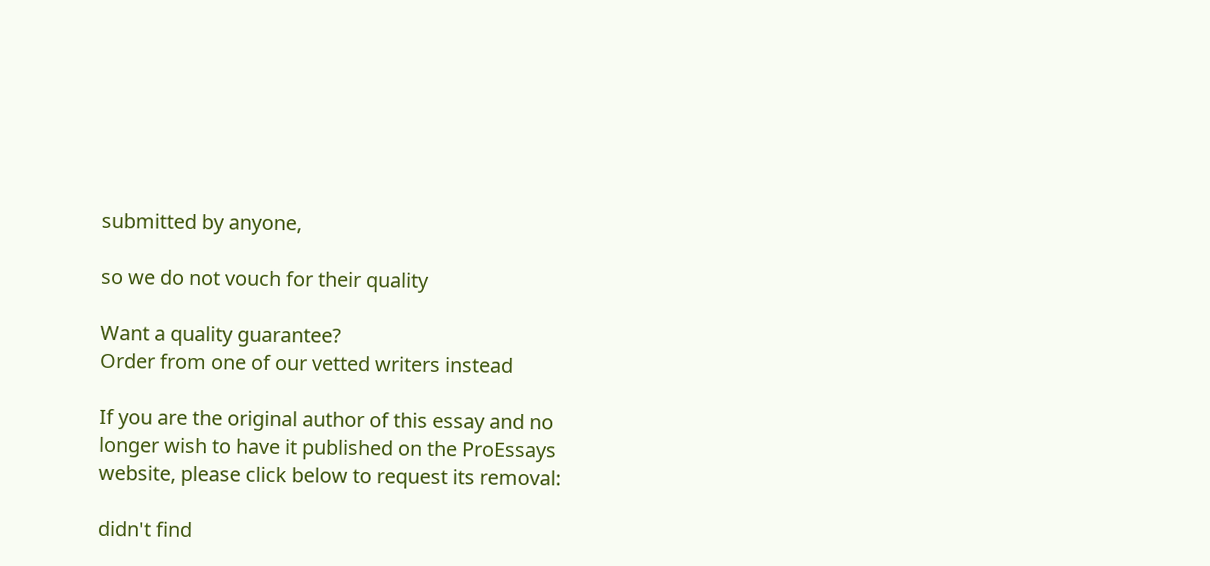submitted by anyone,

so we do not vouch for their quality

Want a quality guarantee?
Order from one of our vetted writers instead

If you are the original author of this essay and no longer wish to have it published on the ProEssays website, please click below to request its removal:

didn't find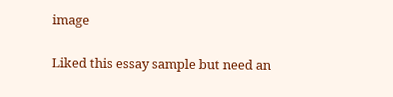image

Liked this essay sample but need an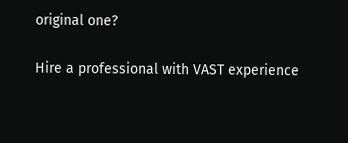original one?

Hire a professional with VAST experience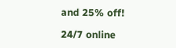and 25% off!

24/7 online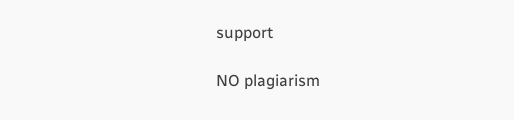support

NO plagiarism